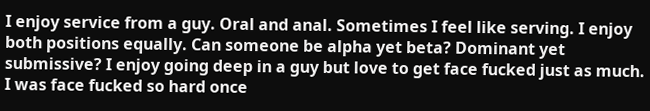I enjoy service from a guy. Oral and anal. Sometimes I feel like serving. I enjoy both positions equally. Can someone be alpha yet beta? Dominant yet submissive? I enjoy going deep in a guy but love to get face fucked just as much.
I was face fucked so hard once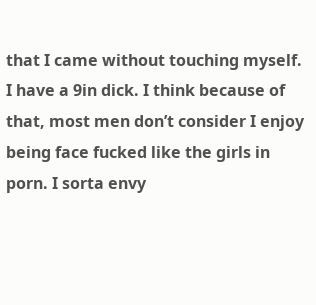that I came without touching myself. I have a 9in dick. I think because of that, most men don’t consider I enjoy being face fucked like the girls in porn. I sorta envy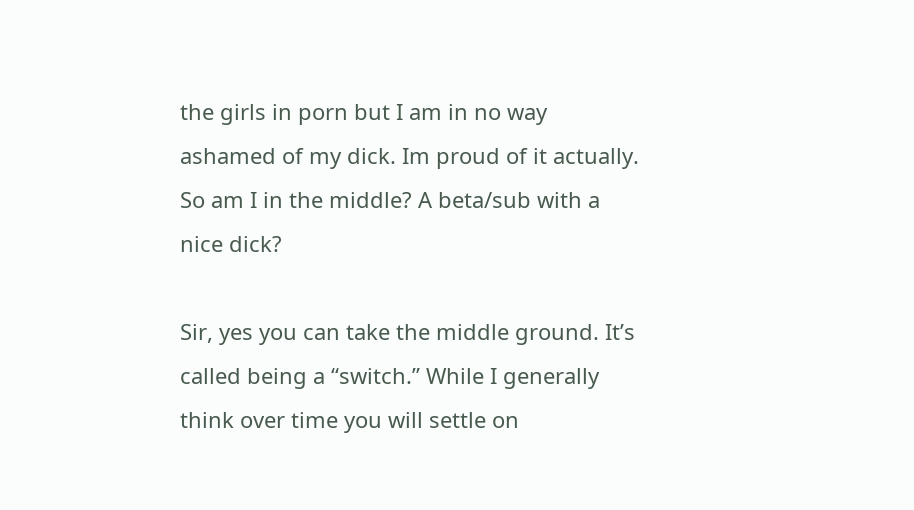the girls in porn but I am in no way ashamed of my dick. Im proud of it actually.
So am I in the middle? A beta/sub with a nice dick?

Sir, yes you can take the middle ground. It’s called being a “switch.” While I generally think over time you will settle on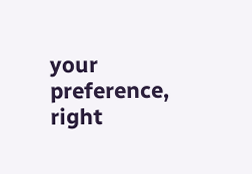your preference, right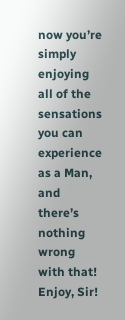now you’re simply enjoying all of the sensations you can experience as a Man, and there’s nothing wrong with that! Enjoy, Sir!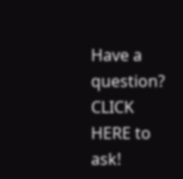Have a question? CLICK HERE to ask!